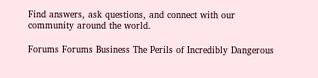Find answers, ask questions, and connect with our
community around the world.

Forums Forums Business The Perils of Incredibly Dangerous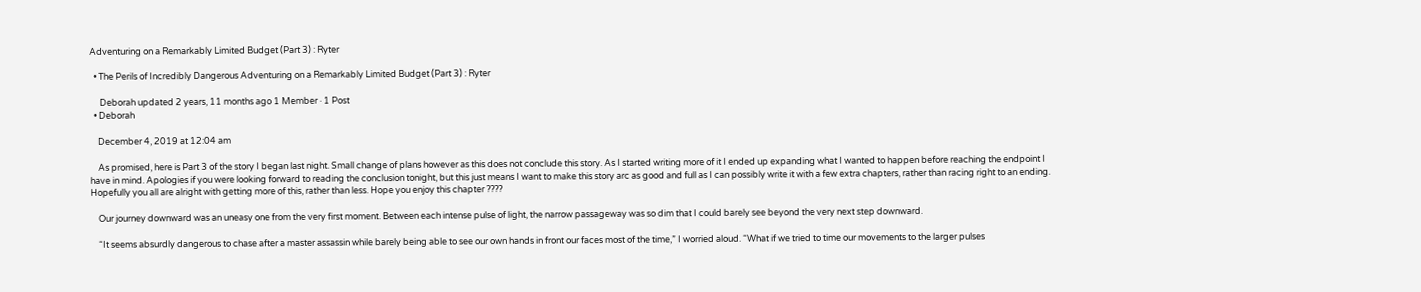Adventuring on a Remarkably Limited Budget (Part 3) : Ryter

  • The Perils of Incredibly Dangerous Adventuring on a Remarkably Limited Budget (Part 3) : Ryter

     Deborah updated 2 years, 11 months ago 1 Member · 1 Post
  • Deborah

    December 4, 2019 at 12:04 am

    As promised, here is Part 3 of the story I began last night. Small change of plans however as this does not conclude this story. As I started writing more of it I ended up expanding what I wanted to happen before reaching the endpoint I have in mind. Apologies if you were looking forward to reading the conclusion tonight, but this just means I want to make this story arc as good and full as I can possibly write it with a few extra chapters, rather than racing right to an ending. Hopefully you all are alright with getting more of this, rather than less. Hope you enjoy this chapter ????

    Our journey downward was an uneasy one from the very first moment. Between each intense pulse of light, the narrow passageway was so dim that I could barely see beyond the very next step downward.

    “It seems absurdly dangerous to chase after a master assassin while barely being able to see our own hands in front our faces most of the time,” I worried aloud. “What if we tried to time our movements to the larger pulses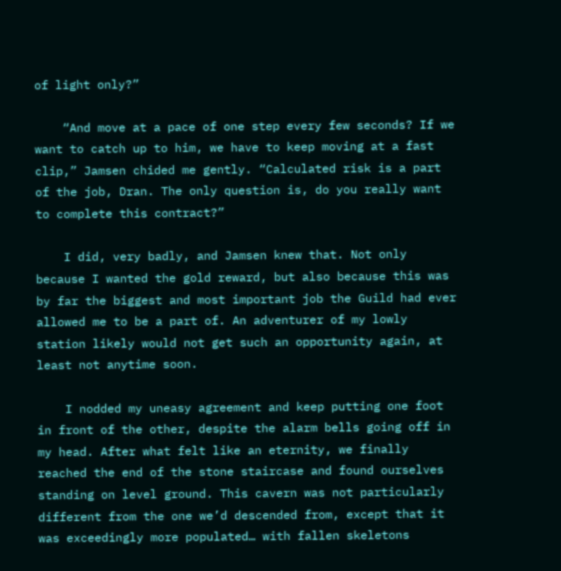of light only?”

    “And move at a pace of one step every few seconds? If we want to catch up to him, we have to keep moving at a fast clip,” Jamsen chided me gently. “Calculated risk is a part of the job, Dran. The only question is, do you really want to complete this contract?”

    I did, very badly, and Jamsen knew that. Not only because I wanted the gold reward, but also because this was by far the biggest and most important job the Guild had ever allowed me to be a part of. An adventurer of my lowly station likely would not get such an opportunity again, at least not anytime soon.

    I nodded my uneasy agreement and keep putting one foot in front of the other, despite the alarm bells going off in my head. After what felt like an eternity, we finally reached the end of the stone staircase and found ourselves standing on level ground. This cavern was not particularly different from the one we’d descended from, except that it was exceedingly more populated… with fallen skeletons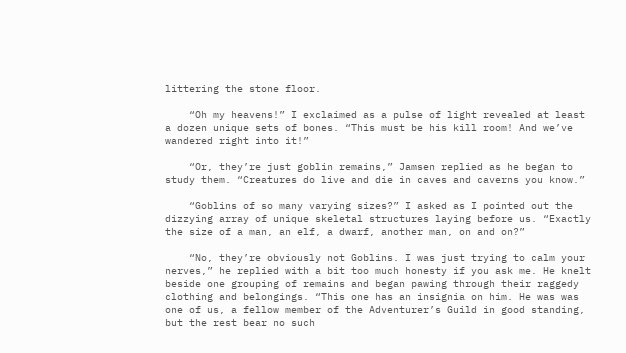littering the stone floor.

    “Oh my heavens!” I exclaimed as a pulse of light revealed at least a dozen unique sets of bones. “This must be his kill room! And we’ve wandered right into it!”

    “Or, they’re just goblin remains,” Jamsen replied as he began to study them. “Creatures do live and die in caves and caverns you know.”

    “Goblins of so many varying sizes?” I asked as I pointed out the dizzying array of unique skeletal structures laying before us. “Exactly the size of a man, an elf, a dwarf, another man, on and on?”

    “No, they’re obviously not Goblins. I was just trying to calm your nerves,” he replied with a bit too much honesty if you ask me. He knelt beside one grouping of remains and began pawing through their raggedy clothing and belongings. “This one has an insignia on him. He was was one of us, a fellow member of the Adventurer’s Guild in good standing, but the rest bear no such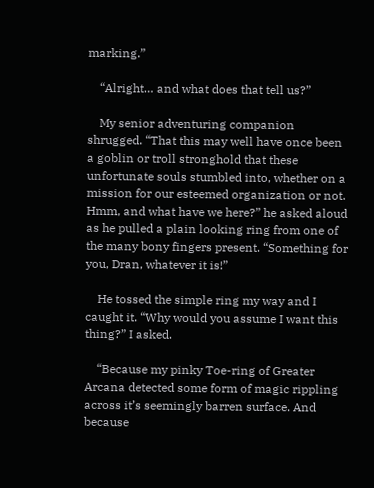marking.”

    “Alright… and what does that tell us?”

    My senior adventuring companion shrugged. “That this may well have once been a goblin or troll stronghold that these unfortunate souls stumbled into, whether on a mission for our esteemed organization or not. Hmm, and what have we here?” he asked aloud as he pulled a plain looking ring from one of the many bony fingers present. “Something for you, Dran, whatever it is!”

    He tossed the simple ring my way and I caught it. “Why would you assume I want this thing?” I asked.

    “Because my pinky Toe-ring of Greater Arcana detected some form of magic rippling across it’s seemingly barren surface. And because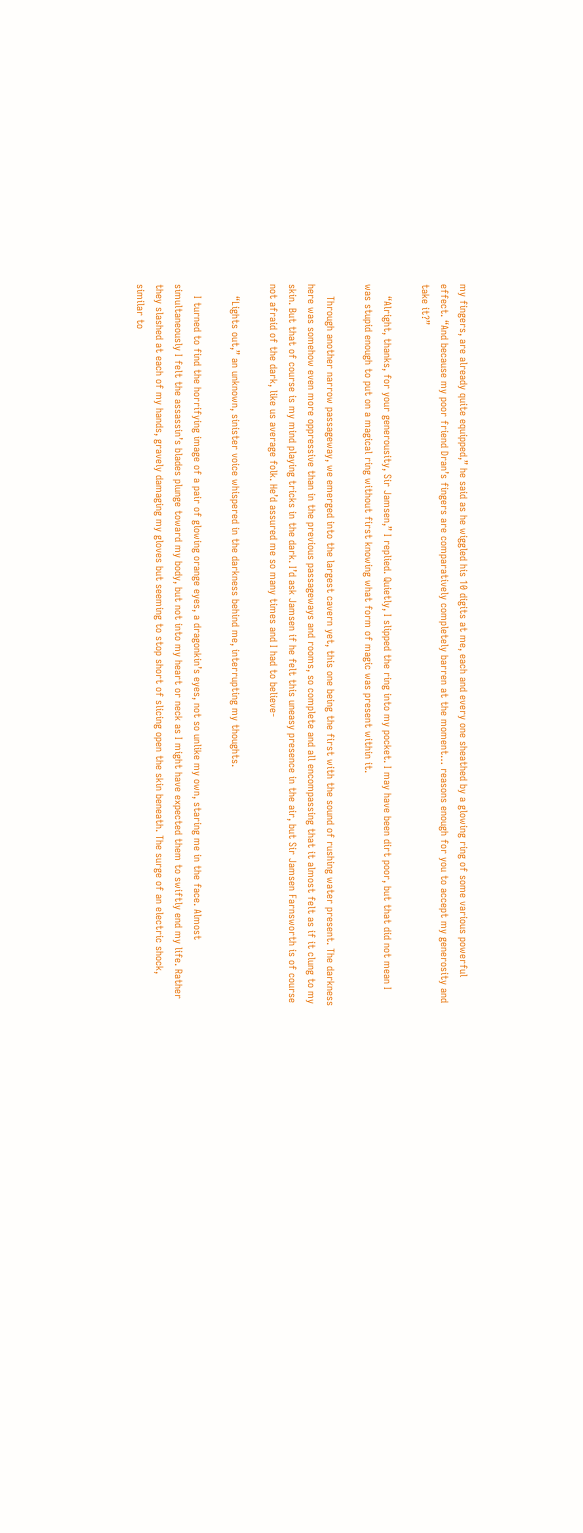my fingers, are already quite equipped,” he said as he wiggled his 10 digits at me, each and every one sheathed by a glowing ring of some various powerful effect. “And because my poor friend Dran’s fingers are comparatively completely barren at the moment… reasons enough for you to accept my generosity and take it?”

    “Alright, thanks, for your generousity, Sir Jamsen,” I replied. Quietly, I slipped the ring into my pocket. I may have been dirt poor, but that did not mean I was stupid enough to put on a magical ring without first knowing what form of magic was present within it.

    Through another narrow passageway, we emerged into the largest cavern yet, this one being the first with the sound of rushing water present. The darkness here was somehow even more oppressive than in the previous passageways and rooms, so complete and all encompassing that it almost felt as if it clung to my skin. But that of course is my mind playing tricks in the dark. I’d ask Jamsen if he felt this uneasy presence in the air, but Sir Jamsen Farnsworth is of course not afraid of the dark, like us average folk. He’d assured me so many times and I had to believe-

    “Lights out,” an unknown, sinister voice whispered in the darkness behind me, interrupting my thoughts.

    I turned to find the horrifying image of a pair of glowing orange eyes, a dragonkin’s eyes, not so unlike my own, staring me in the face. Almost simultaneously I felt the assassin’s blades plunge toward my body, but not into my heart or neck as I might have expected them to swiftly end my life. Rather they slashed at each of my hands, gravely damaging my gloves but seeming to stop short of slicing open the skin beneath. The surge of an electric shock, similar to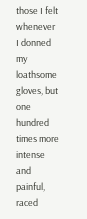those I felt whenever I donned my loathsome gloves, but one hundred times more intense and painful, raced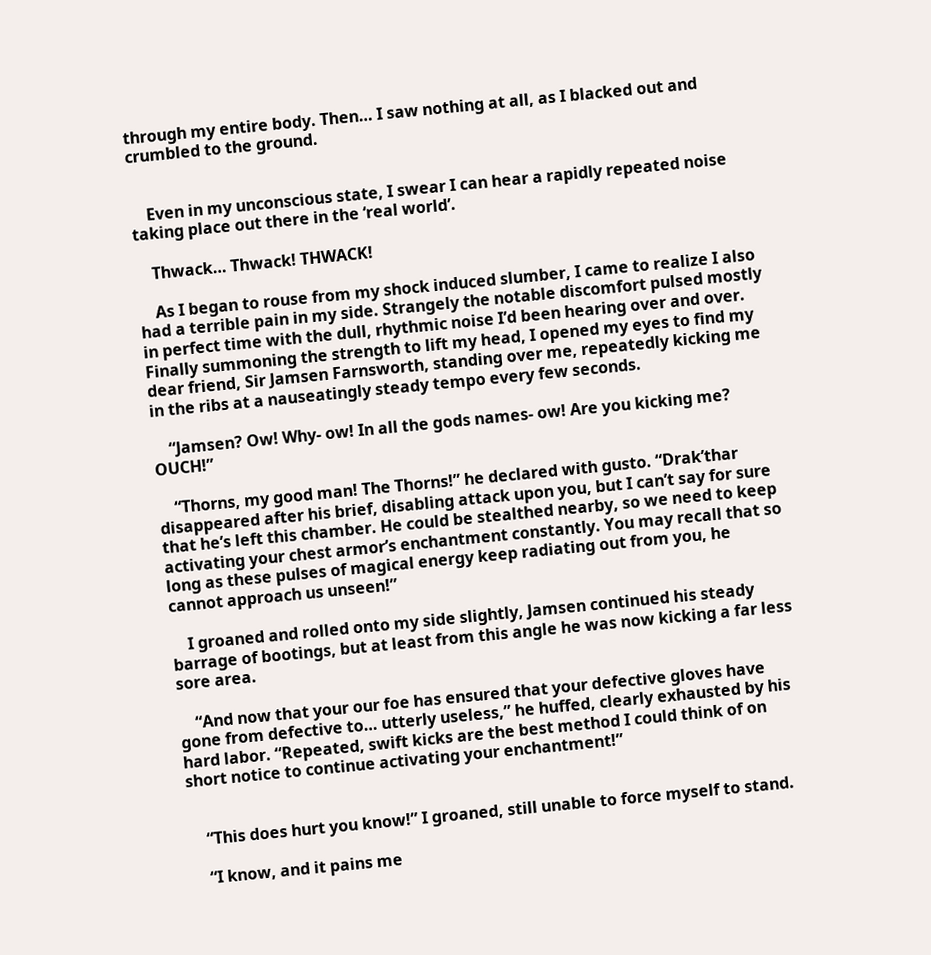through my entire body. Then… I saw nothing at all, as I blacked out and crumbled to the ground.


    Even in my unconscious state, I swear I can hear a rapidly repeated noise taking place out there in the ‘real world’.

    Thwack… Thwack! THWACK!

    As I began to rouse from my shock induced slumber, I came to realize I also had a terrible pain in my side. Strangely the notable discomfort pulsed mostly in perfect time with the dull, rhythmic noise I’d been hearing over and over. Finally summoning the strength to lift my head, I opened my eyes to find my dear friend, Sir Jamsen Farnsworth, standing over me, repeatedly kicking me in the ribs at a nauseatingly steady tempo every few seconds.

    “Jamsen? Ow! Why- ow! In all the gods names- ow! Are you kicking me? OUCH!”

    “Thorns, my good man! The Thorns!” he declared with gusto. “Drak’thar disappeared after his brief, disabling attack upon you, but I can’t say for sure that he’s left this chamber. He could be stealthed nearby, so we need to keep activating your chest armor’s enchantment constantly. You may recall that so long as these pulses of magical energy keep radiating out from you, he cannot approach us unseen!”

    I groaned and rolled onto my side slightly, Jamsen continued his steady barrage of bootings, but at least from this angle he was now kicking a far less sore area.

    “And now that your our foe has ensured that your defective gloves have gone from defective to… utterly useless,” he huffed, clearly exhausted by his hard labor. “Repeated, swift kicks are the best method I could think of on short notice to continue activating your enchantment!”


    “This does hurt you know!” I groaned, still unable to force myself to stand.

    “I know, and it pains me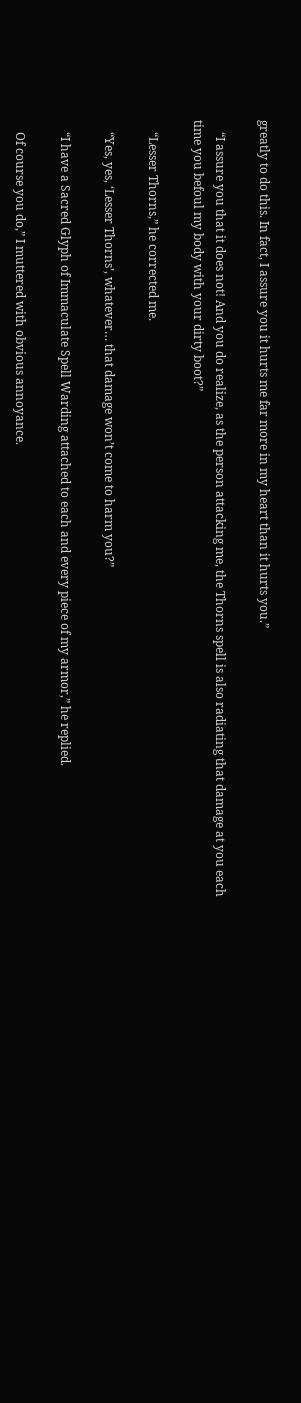greatly to do this. In fact, I assure you it hurts me far more in my heart than it hurts you.”

    “I assure you that it does not! And you do realize, as the person attacking me, the Thorns spell is also radiating that damage at you each time you befoul my body with your dirty boot?”

    “Lesser Thorns,” he corrected me.

    “Yes, yes, ‘Lesser Thorns’, whatever… that damage won’t come to harm you?”

    “I have a Sacred Glyph of Immaculate Spell Warding attached to each and every piece of my armor,” he replied.

    Of course you do,” I muttered with obvious annoyance.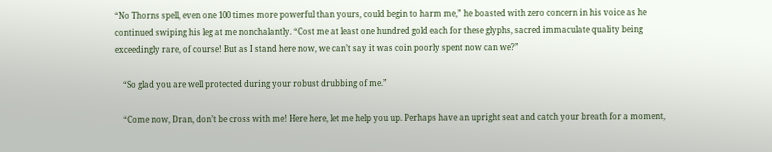“No Thorns spell, even one 100 times more powerful than yours, could begin to harm me,” he boasted with zero concern in his voice as he continued swiping his leg at me nonchalantly. “Cost me at least one hundred gold each for these glyphs, sacred immaculate quality being exceedingly rare, of course! But as I stand here now, we can’t say it was coin poorly spent now can we?”

    “So glad you are well protected during your robust drubbing of me.”

    “Come now, Dran, don’t be cross with me! Here here, let me help you up. Perhaps have an upright seat and catch your breath for a moment,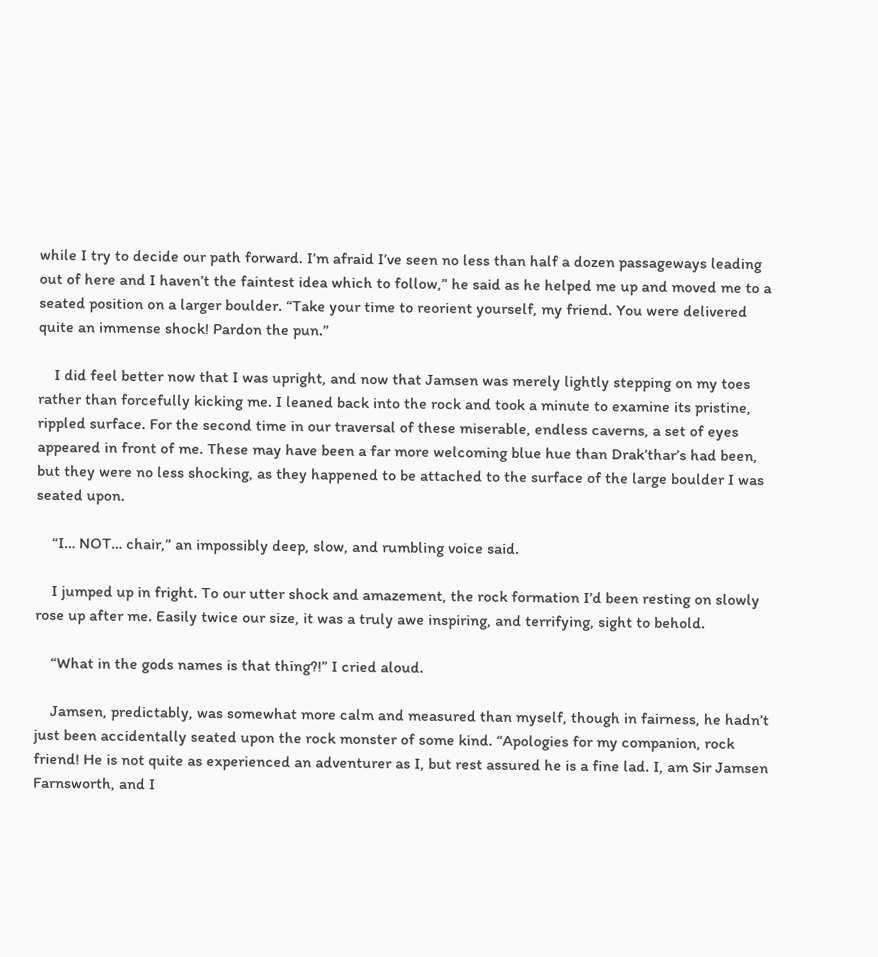while I try to decide our path forward. I’m afraid I’ve seen no less than half a dozen passageways leading out of here and I haven’t the faintest idea which to follow,” he said as he helped me up and moved me to a seated position on a larger boulder. “Take your time to reorient yourself, my friend. You were delivered quite an immense shock! Pardon the pun.”

    I did feel better now that I was upright, and now that Jamsen was merely lightly stepping on my toes rather than forcefully kicking me. I leaned back into the rock and took a minute to examine its pristine, rippled surface. For the second time in our traversal of these miserable, endless caverns, a set of eyes appeared in front of me. These may have been a far more welcoming blue hue than Drak’thar’s had been, but they were no less shocking, as they happened to be attached to the surface of the large boulder I was seated upon.

    “I… NOT… chair,” an impossibly deep, slow, and rumbling voice said.

    I jumped up in fright. To our utter shock and amazement, the rock formation I’d been resting on slowly rose up after me. Easily twice our size, it was a truly awe inspiring, and terrifying, sight to behold.

    “What in the gods names is that thing?!” I cried aloud.

    Jamsen, predictably, was somewhat more calm and measured than myself, though in fairness, he hadn’t just been accidentally seated upon the rock monster of some kind. “Apologies for my companion, rock friend! He is not quite as experienced an adventurer as I, but rest assured he is a fine lad. I, am Sir Jamsen Farnsworth, and I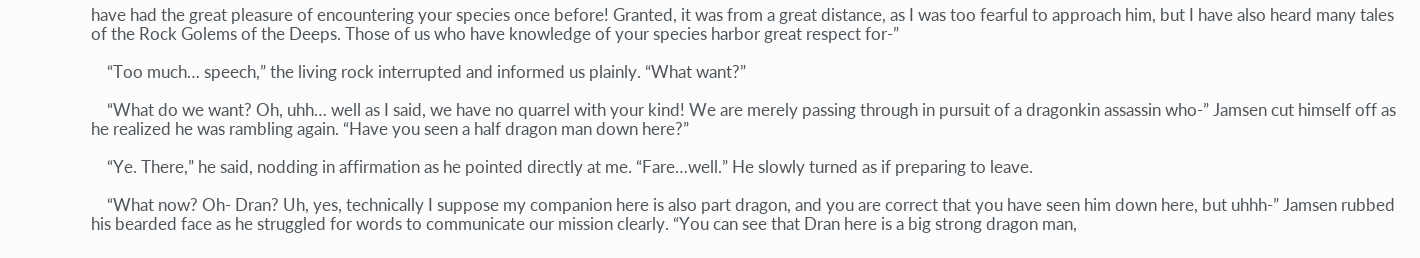have had the great pleasure of encountering your species once before! Granted, it was from a great distance, as I was too fearful to approach him, but I have also heard many tales of the Rock Golems of the Deeps. Those of us who have knowledge of your species harbor great respect for-”

    “Too much… speech,” the living rock interrupted and informed us plainly. “What want?”

    “What do we want? Oh, uhh… well as I said, we have no quarrel with your kind! We are merely passing through in pursuit of a dragonkin assassin who-” Jamsen cut himself off as he realized he was rambling again. “Have you seen a half dragon man down here?”

    “Ye. There,” he said, nodding in affirmation as he pointed directly at me. “Fare…well.” He slowly turned as if preparing to leave.

    “What now? Oh- Dran? Uh, yes, technically I suppose my companion here is also part dragon, and you are correct that you have seen him down here, but uhhh-” Jamsen rubbed his bearded face as he struggled for words to communicate our mission clearly. “You can see that Dran here is a big strong dragon man,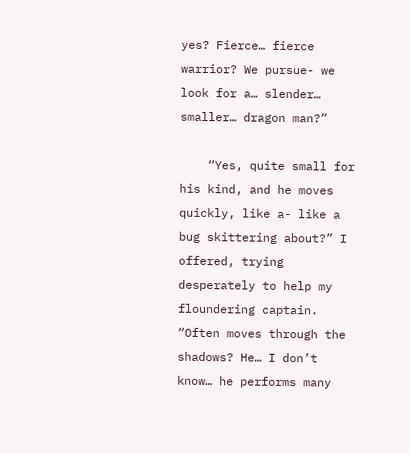yes? Fierce… fierce warrior? We pursue- we look for a… slender… smaller… dragon man?”

    “Yes, quite small for his kind, and he moves quickly, like a- like a bug skittering about?” I offered, trying desperately to help my floundering captain. “Often moves through the shadows? He… I don’t know… he performs many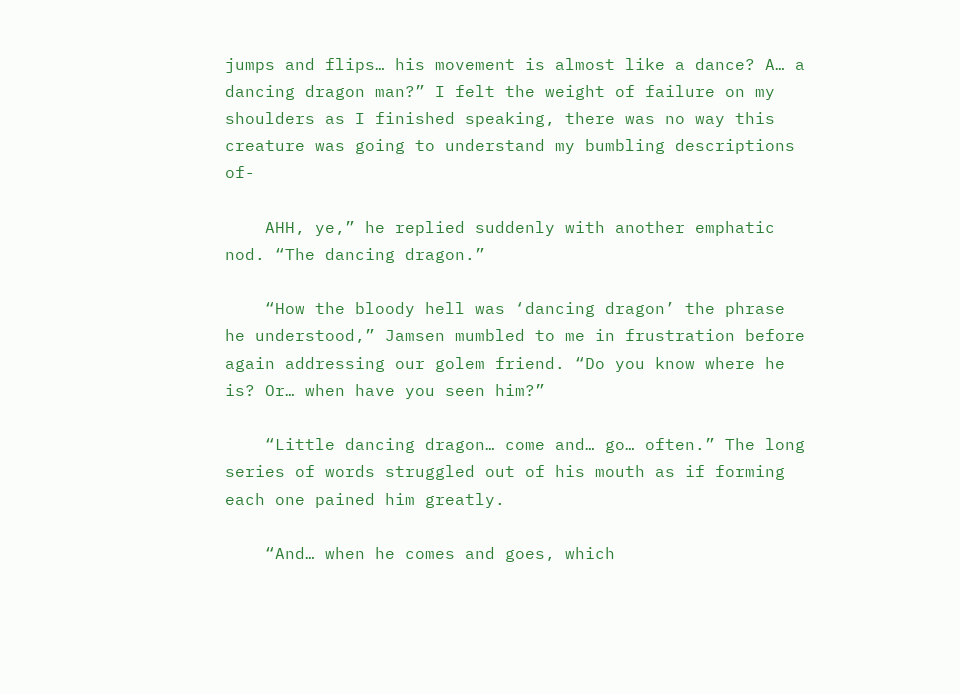jumps and flips… his movement is almost like a dance? A… a dancing dragon man?” I felt the weight of failure on my shoulders as I finished speaking, there was no way this creature was going to understand my bumbling descriptions of-

    AHH, ye,” he replied suddenly with another emphatic nod. “The dancing dragon.”

    “How the bloody hell was ‘dancing dragon’ the phrase he understood,” Jamsen mumbled to me in frustration before again addressing our golem friend. “Do you know where he is? Or… when have you seen him?”

    “Little dancing dragon… come and… go… often.” The long series of words struggled out of his mouth as if forming each one pained him greatly.

    “And… when he comes and goes, which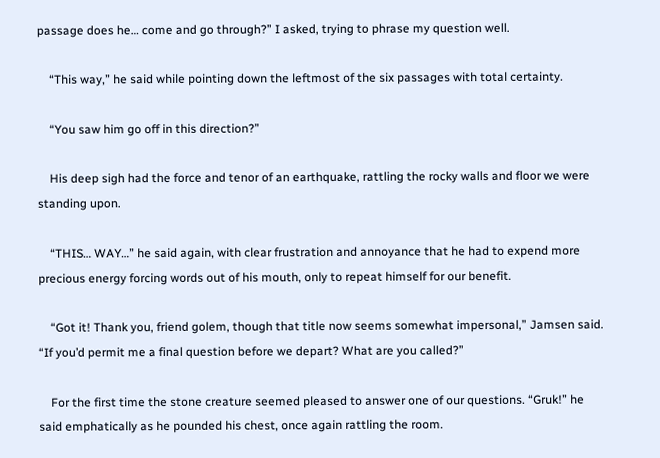passage does he… come and go through?” I asked, trying to phrase my question well.

    “This way,” he said while pointing down the leftmost of the six passages with total certainty.

    “You saw him go off in this direction?”

    His deep sigh had the force and tenor of an earthquake, rattling the rocky walls and floor we were standing upon.

    “THIS… WAY…” he said again, with clear frustration and annoyance that he had to expend more precious energy forcing words out of his mouth, only to repeat himself for our benefit.

    “Got it! Thank you, friend golem, though that title now seems somewhat impersonal,” Jamsen said. “If you’d permit me a final question before we depart? What are you called?”

    For the first time the stone creature seemed pleased to answer one of our questions. “Gruk!” he said emphatically as he pounded his chest, once again rattling the room.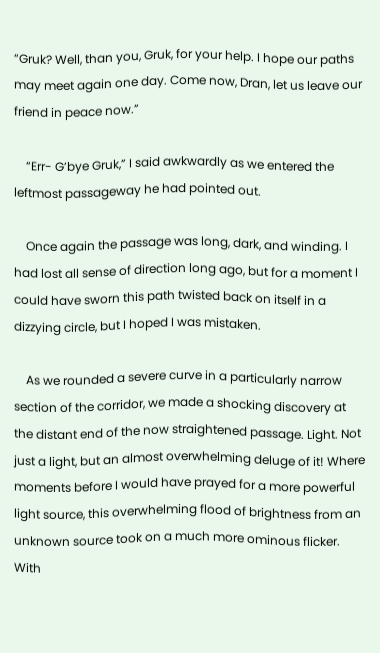“Gruk? Well, than you, Gruk, for your help. I hope our paths may meet again one day. Come now, Dran, let us leave our friend in peace now.”

    “Err- G’bye Gruk,” I said awkwardly as we entered the leftmost passageway he had pointed out.

    Once again the passage was long, dark, and winding. I had lost all sense of direction long ago, but for a moment I could have sworn this path twisted back on itself in a dizzying circle, but I hoped I was mistaken.

    As we rounded a severe curve in a particularly narrow section of the corridor, we made a shocking discovery at the distant end of the now straightened passage. Light. Not just a light, but an almost overwhelming deluge of it! Where moments before I would have prayed for a more powerful light source, this overwhelming flood of brightness from an unknown source took on a much more ominous flicker. With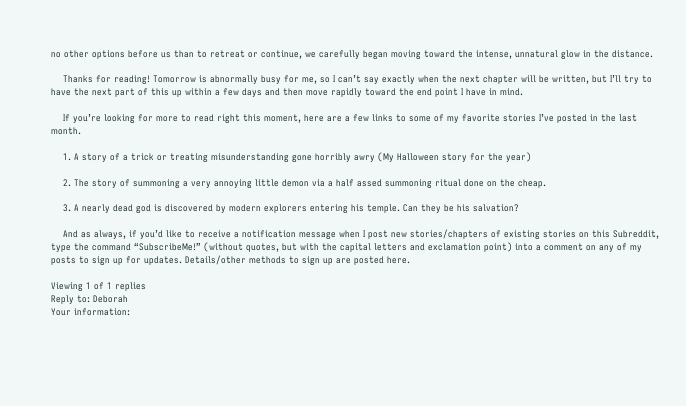no other options before us than to retreat or continue, we carefully began moving toward the intense, unnatural glow in the distance.

    Thanks for reading! Tomorrow is abnormally busy for me, so I can’t say exactly when the next chapter will be written, but I’ll try to have the next part of this up within a few days and then move rapidly toward the end point I have in mind.

    If you’re looking for more to read right this moment, here are a few links to some of my favorite stories I’ve posted in the last month.

    1. A story of a trick or treating misunderstanding gone horribly awry (My Halloween story for the year)

    2. The story of summoning a very annoying little demon via a half assed summoning ritual done on the cheap.

    3. A nearly dead god is discovered by modern explorers entering his temple. Can they be his salvation?

    And as always, if you’d like to receive a notification message when I post new stories/chapters of existing stories on this Subreddit, type the command “SubscribeMe!” (without quotes, but with the capital letters and exclamation point) into a comment on any of my posts to sign up for updates. Details/other methods to sign up are posted here.

Viewing 1 of 1 replies
Reply to: Deborah
Your information: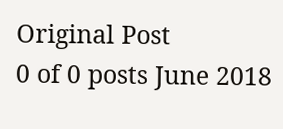Original Post
0 of 0 posts June 2018